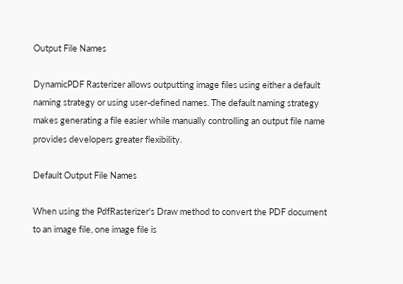Output File Names

DynamicPDF Rasterizer allows outputting image files using either a default naming strategy or using user-defined names. The default naming strategy makes generating a file easier while manually controlling an output file name provides developers greater flexibility.

Default Output File Names

When using the PdfRasterizer's Draw method to convert the PDF document to an image file, one image file is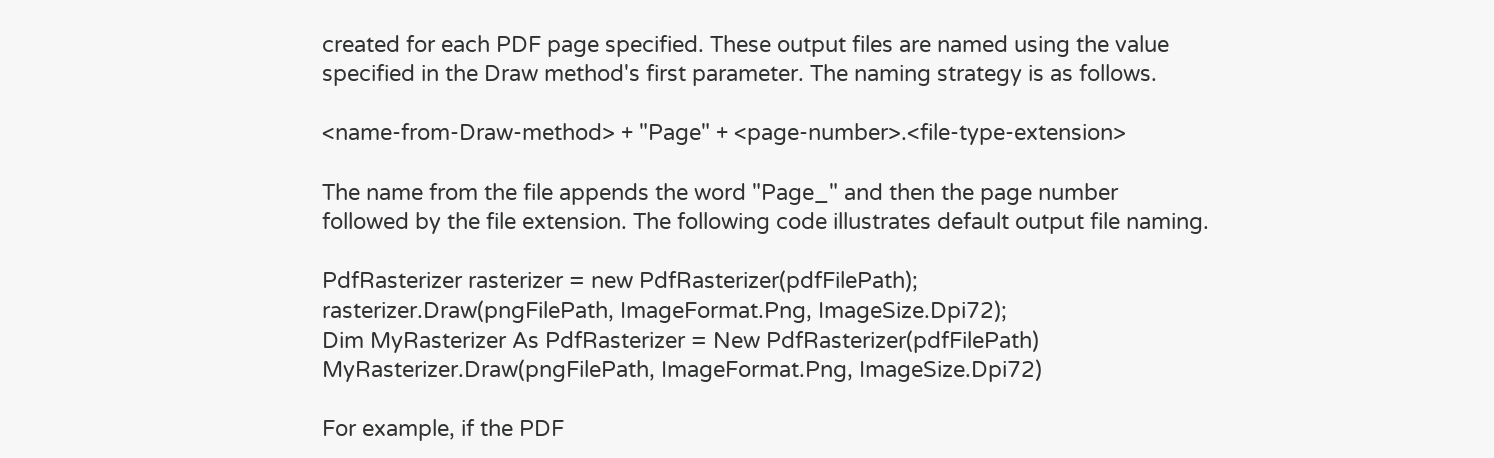created for each PDF page specified. These output files are named using the value specified in the Draw method's first parameter. The naming strategy is as follows.

<name-from-Draw-method> + "Page" + <page-number>.<file-type-extension>

The name from the file appends the word "Page_" and then the page number followed by the file extension. The following code illustrates default output file naming.

PdfRasterizer rasterizer = new PdfRasterizer(pdfFilePath);
rasterizer.Draw(pngFilePath, ImageFormat.Png, ImageSize.Dpi72);
Dim MyRasterizer As PdfRasterizer = New PdfRasterizer(pdfFilePath)
MyRasterizer.Draw(pngFilePath, ImageFormat.Png, ImageSize.Dpi72)

For example, if the PDF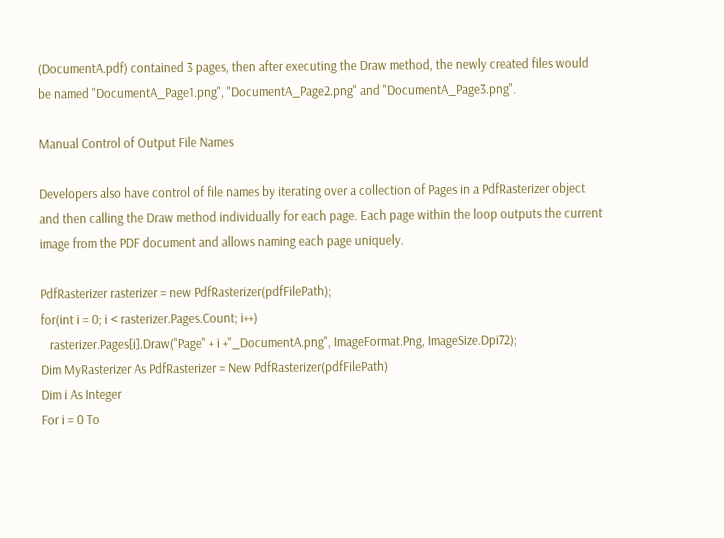(DocumentA.pdf) contained 3 pages, then after executing the Draw method, the newly created files would be named "DocumentA_Page1.png", "DocumentA_Page2.png" and "DocumentA_Page3.png".

Manual Control of Output File Names

Developers also have control of file names by iterating over a collection of Pages in a PdfRasterizer object and then calling the Draw method individually for each page. Each page within the loop outputs the current image from the PDF document and allows naming each page uniquely.

PdfRasterizer rasterizer = new PdfRasterizer(pdfFilePath);
for(int i = 0; i < rasterizer.Pages.Count; i++)
   rasterizer.Pages[i].Draw("Page" + i +"_DocumentA.png", ImageFormat.Png, ImageSize.Dpi72);
Dim MyRasterizer As PdfRasterizer = New PdfRasterizer(pdfFilePath)
Dim i As Integer
For i = 0 To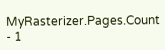MyRasterizer.Pages.Count - 1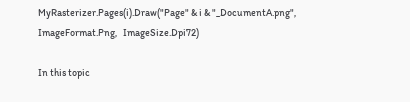MyRasterizer.Pages(i).Draw("Page" & i & "_DocumentA.png", ImageFormat.Png,   ImageSize.Dpi72)

In this topic